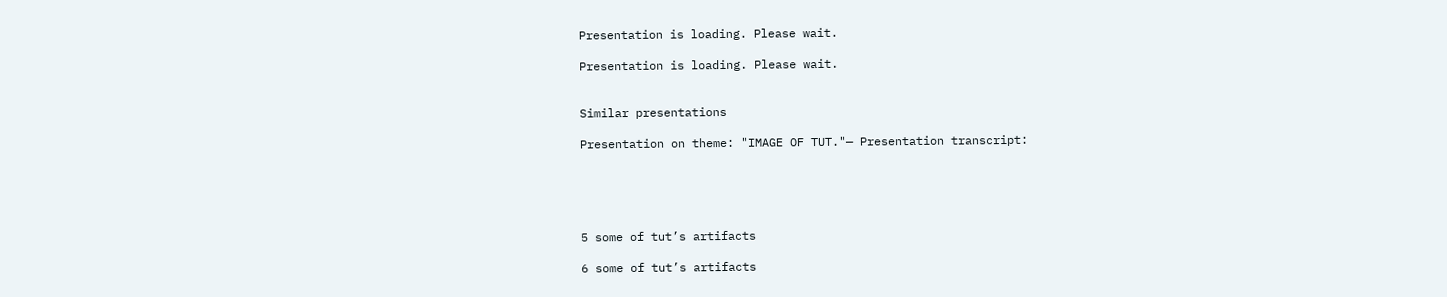Presentation is loading. Please wait.

Presentation is loading. Please wait.


Similar presentations

Presentation on theme: "IMAGE OF TUT."— Presentation transcript:





5 some of tut’s artifacts

6 some of tut’s artifacts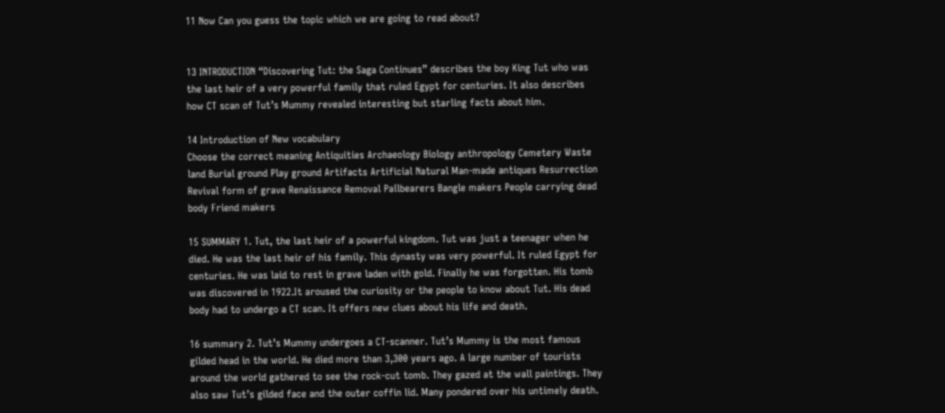11 Now Can you guess the topic which we are going to read about?


13 INTRODUCTION “Discovering Tut: the Saga Continues” describes the boy King Tut who was the last heir of a very powerful family that ruled Egypt for centuries. It also describes how CT scan of Tut’s Mummy revealed interesting but starling facts about him.

14 Introduction of New vocabulary
Choose the correct meaning Antiquities Archaeology Biology anthropology Cemetery Waste land Burial ground Play ground Artifacts Artificial Natural Man-made antiques Resurrection Revival form of grave Renaissance Removal Pallbearers Bangle makers People carrying dead body Friend makers

15 SUMMARY 1. Tut, the last heir of a powerful kingdom. Tut was just a teenager when he died. He was the last heir of his family. This dynasty was very powerful. It ruled Egypt for centuries. He was laid to rest in grave laden with gold. Finally he was forgotten. His tomb was discovered in 1922.It aroused the curiosity or the people to know about Tut. His dead body had to undergo a CT scan. It offers new clues about his life and death.

16 summary 2. Tut’s Mummy undergoes a CT-scanner. Tut’s Mummy is the most famous gilded head in the world. He died more than 3,300 years ago. A large number of tourists around the world gathered to see the rock-cut tomb. They gazed at the wall paintings. They also saw Tut’s gilded face and the outer coffin lid. Many pondered over his untimely death.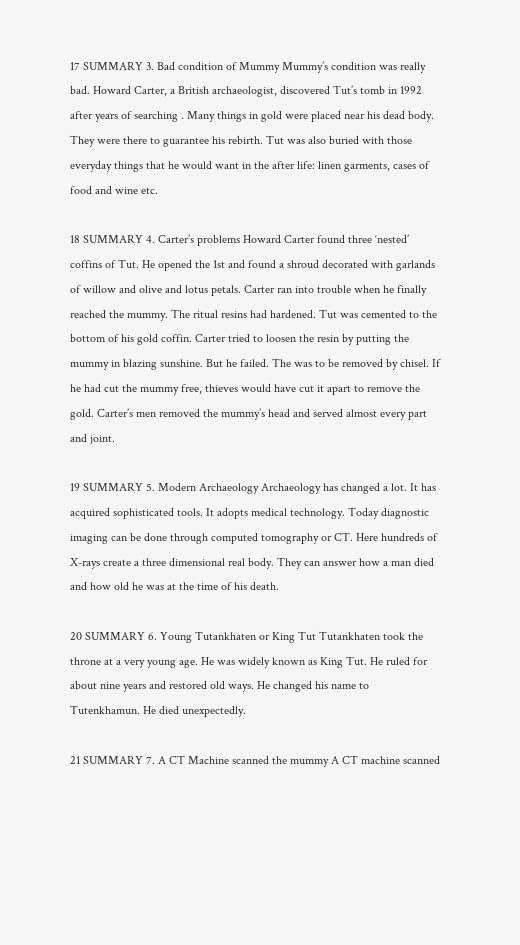17 SUMMARY 3. Bad condition of Mummy Mummy’s condition was really bad. Howard Carter, a British archaeologist, discovered Tut’s tomb in 1992 after years of searching . Many things in gold were placed near his dead body. They were there to guarantee his rebirth. Tut was also buried with those everyday things that he would want in the after life: linen garments, cases of food and wine etc.

18 SUMMARY 4. Carter’s problems Howard Carter found three ‘nested’ coffins of Tut. He opened the 1st and found a shroud decorated with garlands of willow and olive and lotus petals. Carter ran into trouble when he finally reached the mummy. The ritual resins had hardened. Tut was cemented to the bottom of his gold coffin. Carter tried to loosen the resin by putting the mummy in blazing sunshine. But he failed. The was to be removed by chisel. If he had cut the mummy free, thieves would have cut it apart to remove the gold. Carter’s men removed the mummy’s head and served almost every part and joint.

19 SUMMARY 5. Modern Archaeology Archaeology has changed a lot. It has acquired sophisticated tools. It adopts medical technology. Today diagnostic imaging can be done through computed tomography or CT. Here hundreds of X-rays create a three dimensional real body. They can answer how a man died and how old he was at the time of his death.

20 SUMMARY 6. Young Tutankhaten or King Tut Tutankhaten took the throne at a very young age. He was widely known as King Tut. He ruled for about nine years and restored old ways. He changed his name to Tutenkhamun. He died unexpectedly.

21 SUMMARY 7. A CT Machine scanned the mummy A CT machine scanned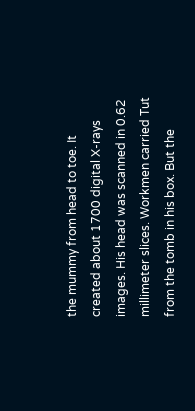the mummy from head to toe. It created about 1700 digital X-rays images. His head was scanned in 0.62 millimeter slices. Workmen carried Tut from the tomb in his box. But the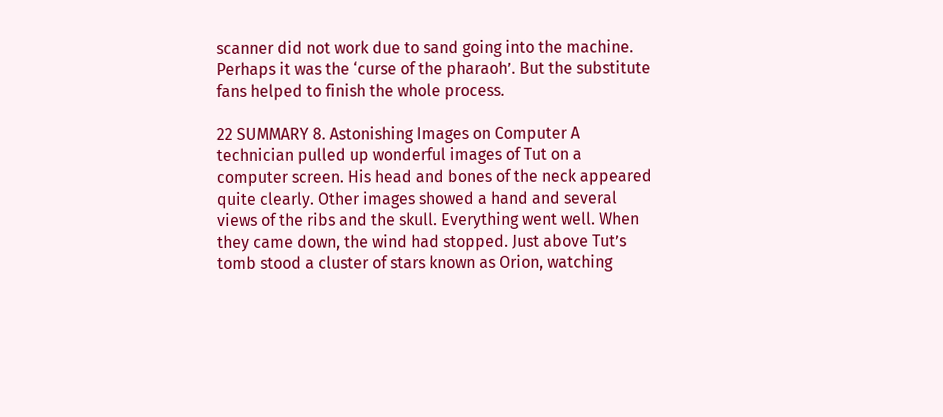scanner did not work due to sand going into the machine. Perhaps it was the ‘curse of the pharaoh’. But the substitute fans helped to finish the whole process.

22 SUMMARY 8. Astonishing Images on Computer A technician pulled up wonderful images of Tut on a computer screen. His head and bones of the neck appeared quite clearly. Other images showed a hand and several views of the ribs and the skull. Everything went well. When they came down, the wind had stopped. Just above Tut’s tomb stood a cluster of stars known as Orion, watching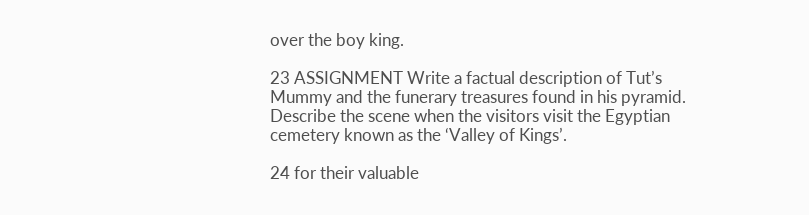over the boy king.

23 ASSIGNMENT Write a factual description of Tut’s Mummy and the funerary treasures found in his pyramid. Describe the scene when the visitors visit the Egyptian cemetery known as the ‘Valley of Kings’.

24 for their valuable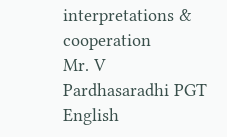interpretations & cooperation
Mr. V Pardhasaradhi PGT English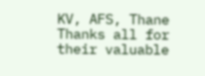KV, AFS, Thane Thanks all for their valuable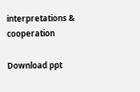interpretations & cooperation

Download ppt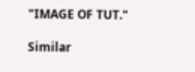"IMAGE OF TUT."

Similar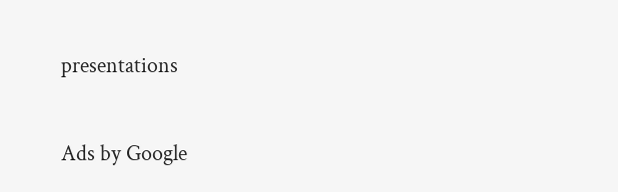presentations

Ads by Google